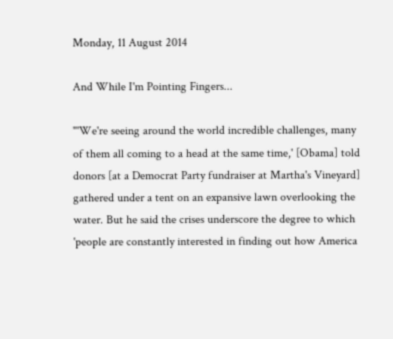Monday, 11 August 2014

And While I'm Pointing Fingers...

"'We're seeing around the world incredible challenges, many of them all coming to a head at the same time,' [Obama] told donors [at a Democrat Party fundraiser at Martha's Vineyard] gathered under a tent on an expansive lawn overlooking the water. But he said the crises underscore the degree to which 'people are constantly interested in finding out how America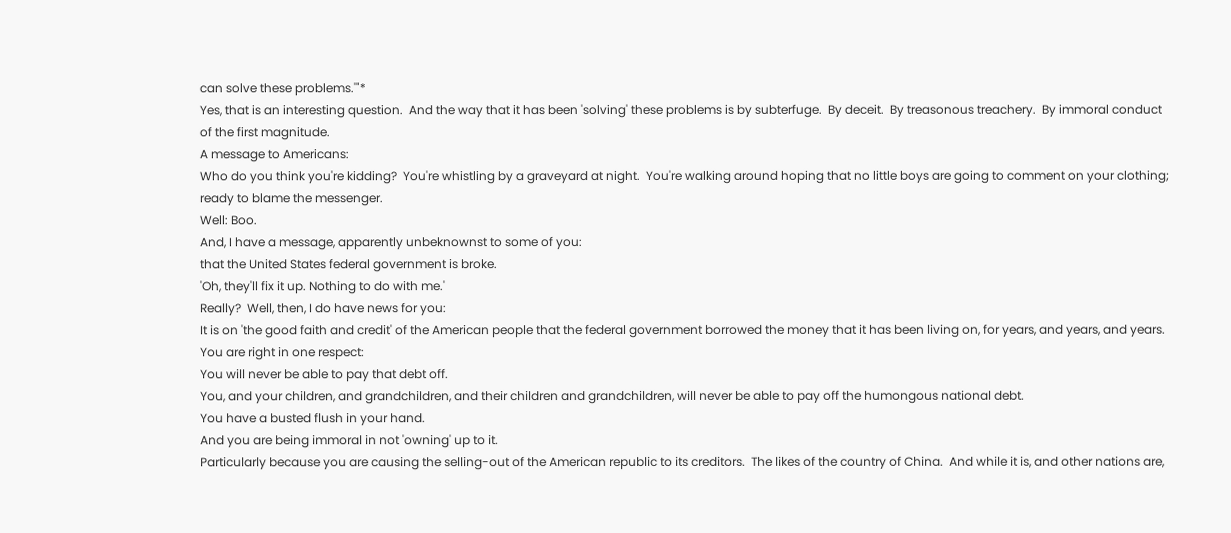can solve these problems.'"*
Yes, that is an interesting question.  And the way that it has been 'solving' these problems is by subterfuge.  By deceit.  By treasonous treachery.  By immoral conduct of the first magnitude.
A message to Americans:
Who do you think you're kidding?  You're whistling by a graveyard at night.  You're walking around hoping that no little boys are going to comment on your clothing; ready to blame the messenger.
Well: Boo.
And, I have a message, apparently unbeknownst to some of you:
that the United States federal government is broke.
'Oh, they'll fix it up. Nothing to do with me.'
Really?  Well, then, I do have news for you:
It is on 'the good faith and credit' of the American people that the federal government borrowed the money that it has been living on, for years, and years, and years.
You are right in one respect:
You will never be able to pay that debt off.
You, and your children, and grandchildren, and their children and grandchildren, will never be able to pay off the humongous national debt.
You have a busted flush in your hand.
And you are being immoral in not 'owning' up to it.
Particularly because you are causing the selling-out of the American republic to its creditors.  The likes of the country of China.  And while it is, and other nations are,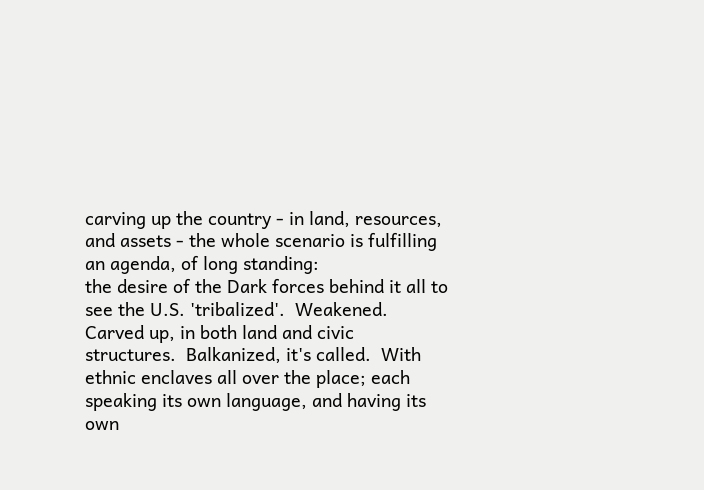carving up the country - in land, resources, and assets - the whole scenario is fulfilling an agenda, of long standing:
the desire of the Dark forces behind it all to see the U.S. 'tribalized'.  Weakened.  Carved up, in both land and civic structures.  Balkanized, it's called.  With ethnic enclaves all over the place; each speaking its own language, and having its own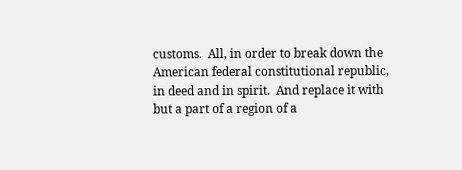customs.  All, in order to break down the American federal constitutional republic, in deed and in spirit.  And replace it with but a part of a region of a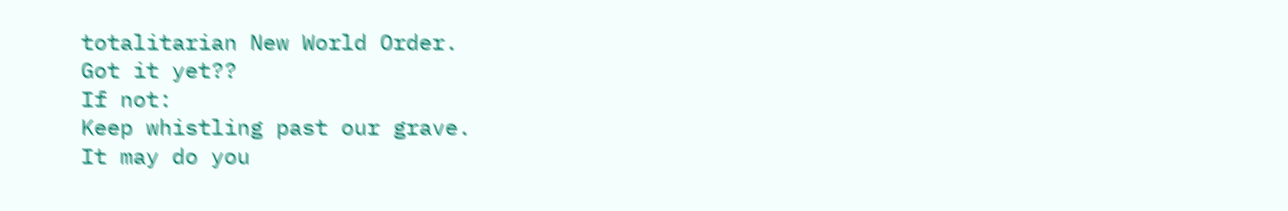totalitarian New World Order.
Got it yet??
If not:
Keep whistling past our grave.
It may do you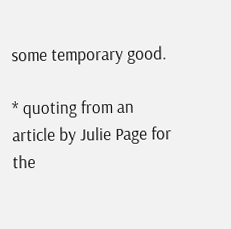some temporary good.

* quoting from an article by Julie Page for the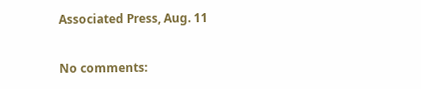Associated Press, Aug. 11

No comments: